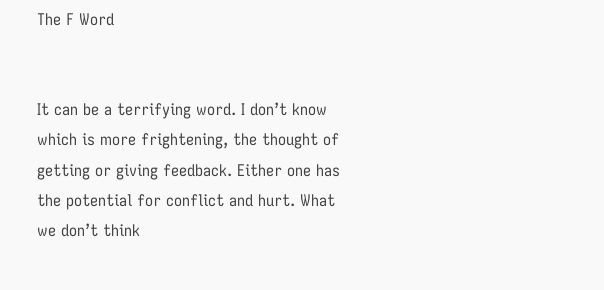The F Word


It can be a terrifying word. I don’t know which is more frightening, the thought of getting or giving feedback. Either one has the potential for conflict and hurt. What we don’t think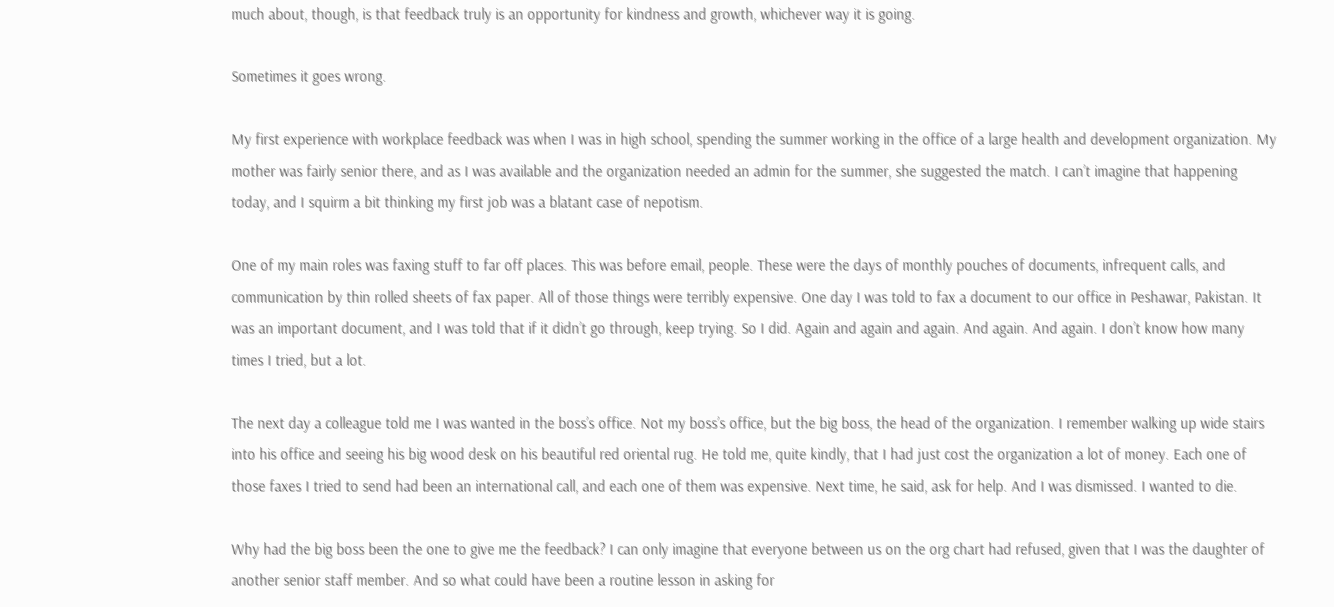much about, though, is that feedback truly is an opportunity for kindness and growth, whichever way it is going.

Sometimes it goes wrong.

My first experience with workplace feedback was when I was in high school, spending the summer working in the office of a large health and development organization. My mother was fairly senior there, and as I was available and the organization needed an admin for the summer, she suggested the match. I can’t imagine that happening today, and I squirm a bit thinking my first job was a blatant case of nepotism.

One of my main roles was faxing stuff to far off places. This was before email, people. These were the days of monthly pouches of documents, infrequent calls, and communication by thin rolled sheets of fax paper. All of those things were terribly expensive. One day I was told to fax a document to our office in Peshawar, Pakistan. It was an important document, and I was told that if it didn’t go through, keep trying. So I did. Again and again and again. And again. And again. I don’t know how many times I tried, but a lot.

The next day a colleague told me I was wanted in the boss’s office. Not my boss’s office, but the big boss, the head of the organization. I remember walking up wide stairs into his office and seeing his big wood desk on his beautiful red oriental rug. He told me, quite kindly, that I had just cost the organization a lot of money. Each one of those faxes I tried to send had been an international call, and each one of them was expensive. Next time, he said, ask for help. And I was dismissed. I wanted to die.

Why had the big boss been the one to give me the feedback? I can only imagine that everyone between us on the org chart had refused, given that I was the daughter of another senior staff member. And so what could have been a routine lesson in asking for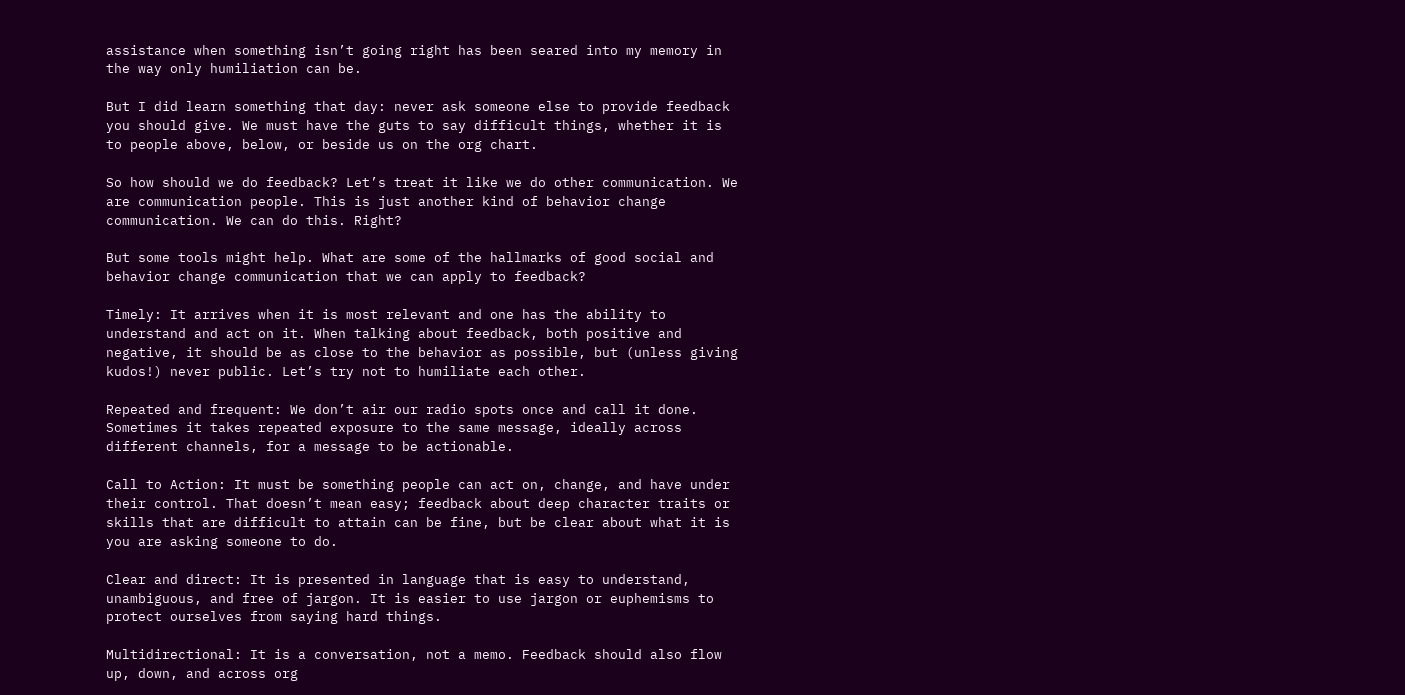assistance when something isn’t going right has been seared into my memory in the way only humiliation can be.

But I did learn something that day: never ask someone else to provide feedback you should give. We must have the guts to say difficult things, whether it is to people above, below, or beside us on the org chart.

So how should we do feedback? Let’s treat it like we do other communication. We are communication people. This is just another kind of behavior change communication. We can do this. Right?

But some tools might help. What are some of the hallmarks of good social and behavior change communication that we can apply to feedback?

Timely: It arrives when it is most relevant and one has the ability to understand and act on it. When talking about feedback, both positive and negative, it should be as close to the behavior as possible, but (unless giving kudos!) never public. Let’s try not to humiliate each other.

Repeated and frequent: We don’t air our radio spots once and call it done. Sometimes it takes repeated exposure to the same message, ideally across different channels, for a message to be actionable.

Call to Action: It must be something people can act on, change, and have under their control. That doesn’t mean easy; feedback about deep character traits or skills that are difficult to attain can be fine, but be clear about what it is you are asking someone to do.

Clear and direct: It is presented in language that is easy to understand, unambiguous, and free of jargon. It is easier to use jargon or euphemisms to protect ourselves from saying hard things.

Multidirectional: It is a conversation, not a memo. Feedback should also flow up, down, and across org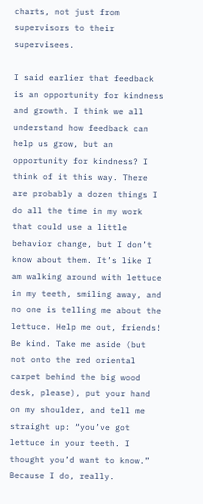charts, not just from supervisors to their supervisees.

I said earlier that feedback is an opportunity for kindness and growth. I think we all understand how feedback can help us grow, but an opportunity for kindness? I think of it this way. There are probably a dozen things I do all the time in my work that could use a little behavior change, but I don’t know about them. It’s like I am walking around with lettuce in my teeth, smiling away, and no one is telling me about the lettuce. Help me out, friends! Be kind. Take me aside (but not onto the red oriental carpet behind the big wood desk, please), put your hand on my shoulder, and tell me straight up: “you’ve got lettuce in your teeth. I thought you’d want to know.” Because I do, really.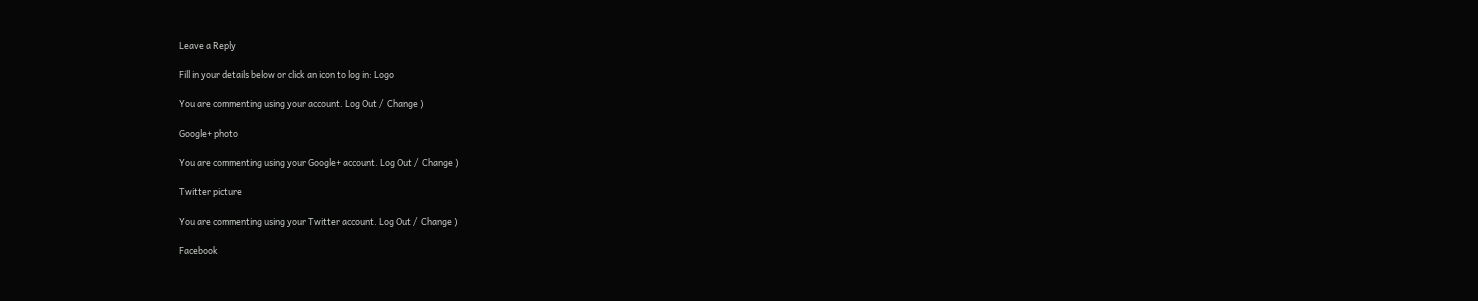Leave a Reply

Fill in your details below or click an icon to log in: Logo

You are commenting using your account. Log Out /  Change )

Google+ photo

You are commenting using your Google+ account. Log Out /  Change )

Twitter picture

You are commenting using your Twitter account. Log Out /  Change )

Facebook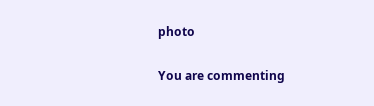photo

You are commenting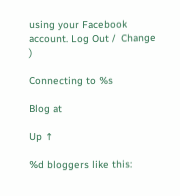using your Facebook account. Log Out /  Change )

Connecting to %s

Blog at

Up ↑

%d bloggers like this: